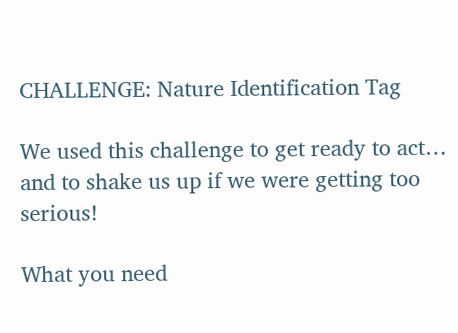CHALLENGE: Nature Identification Tag

We used this challenge to get ready to act… and to shake us up if we were getting too serious!

What you need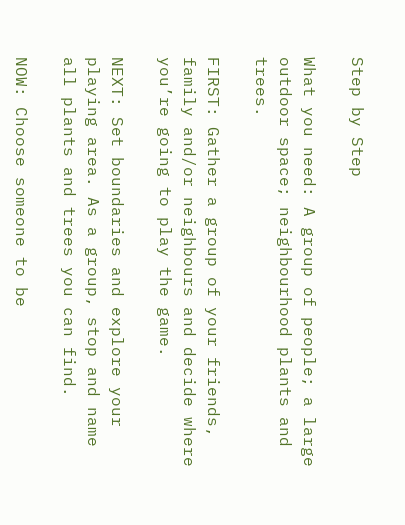Step by Step

What you need: A group of people; a large outdoor space; neighbourhood plants and trees.

FIRST: Gather a group of your friends, family and/or neighbours and decide where you’re going to play the game.

NEXT: Set boundaries and explore your playing area. As a group, stop and name all plants and trees you can find.

NOW: Choose someone to be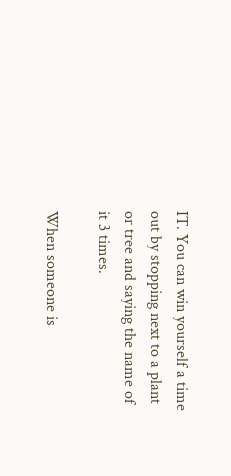IT. You can win yourself a time out by stopping next to a plant or tree and saying the name of it 3 times.

When someone is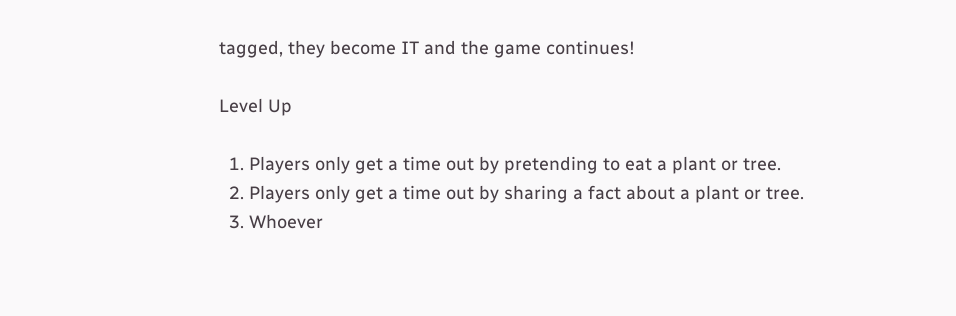tagged, they become IT and the game continues!

Level Up

  1. Players only get a time out by pretending to eat a plant or tree.
  2. Players only get a time out by sharing a fact about a plant or tree.
  3. Whoever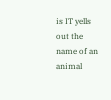is IT yells out the name of an animal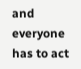and everyone has to act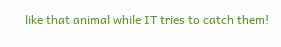like that animal while IT tries to catch them!